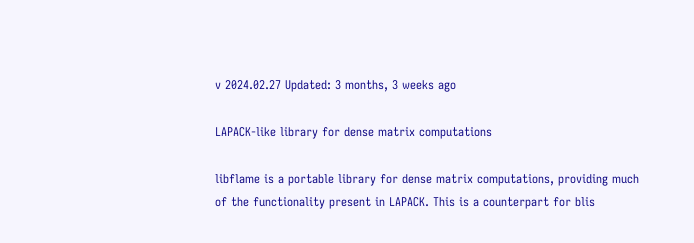v 2024.02.27 Updated: 3 months, 3 weeks ago

LAPACK-like library for dense matrix computations

libflame is a portable library for dense matrix computations, providing much of the functionality present in LAPACK. This is a counterpart for blis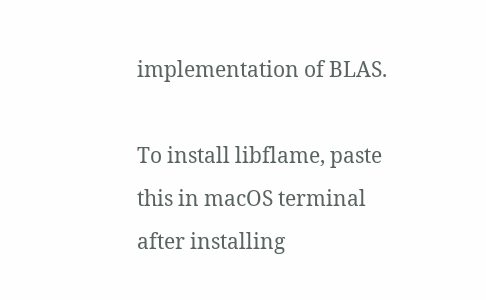implementation of BLAS.

To install libflame, paste this in macOS terminal after installing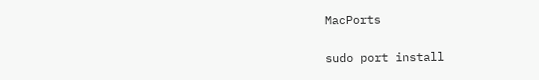MacPorts

sudo port install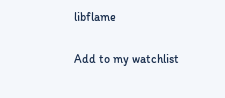libflame

Add to my watchlist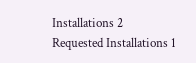Installations 2
Requested Installations 1